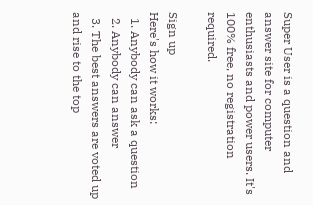Super User is a question and answer site for computer enthusiasts and power users. It's 100% free, no registration required.

Sign up
Here's how it works:
  1. Anybody can ask a question
  2. Anybody can answer
  3. The best answers are voted up and rise to the top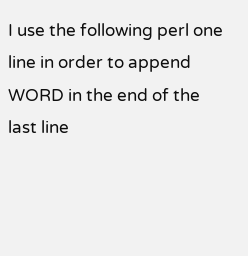I use the following perl one line in order to append WORD in the end of the last line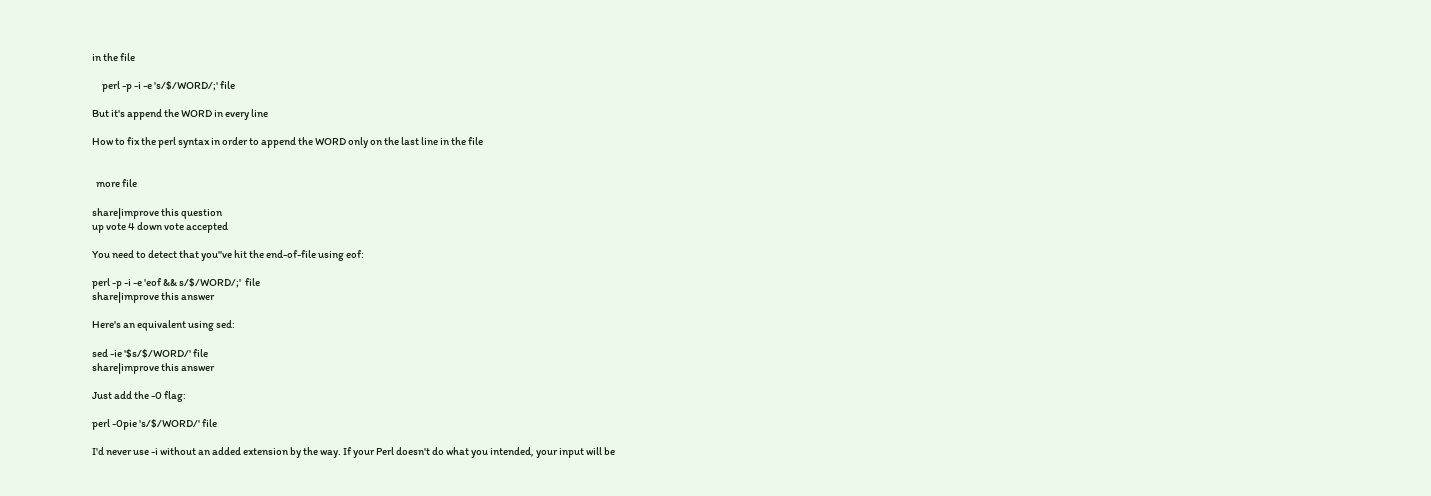in the file

     perl -p -i -e 's/$/WORD/;' file

But it's append the WORD in every line

How to fix the perl syntax in order to append the WORD only on the last line in the file


  more file

share|improve this question
up vote 4 down vote accepted

You need to detect that you''ve hit the end-of-file using eof:

perl -p -i -e 'eof && s/$/WORD/;'  file
share|improve this answer

Here's an equivalent using sed:

sed -ie '$s/$/WORD/' file
share|improve this answer

Just add the -0 flag:

perl -0pie 's/$/WORD/' file

I'd never use -i without an added extension by the way. If your Perl doesn't do what you intended, your input will be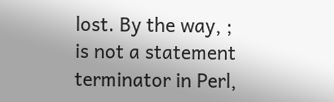lost. By the way, ; is not a statement terminator in Perl,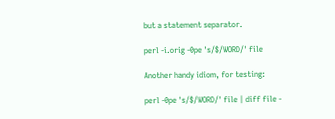but a statement separator.

perl -i.orig -0pe 's/$/WORD/' file

Another handy idiom, for testing:

perl -0pe 's/$/WORD/' file | diff file -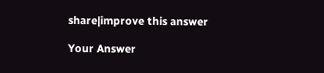share|improve this answer

Your Answer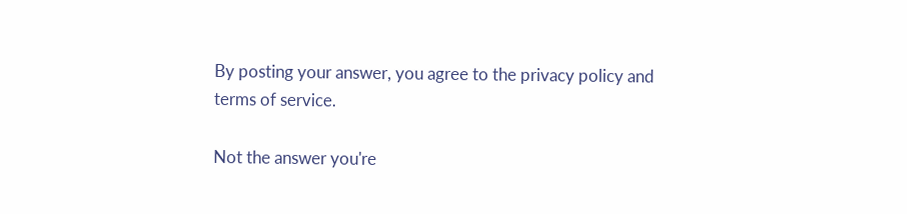By posting your answer, you agree to the privacy policy and terms of service.

Not the answer you're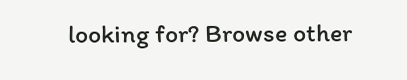looking for? Browse other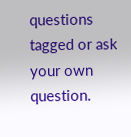questions tagged or ask your own question.